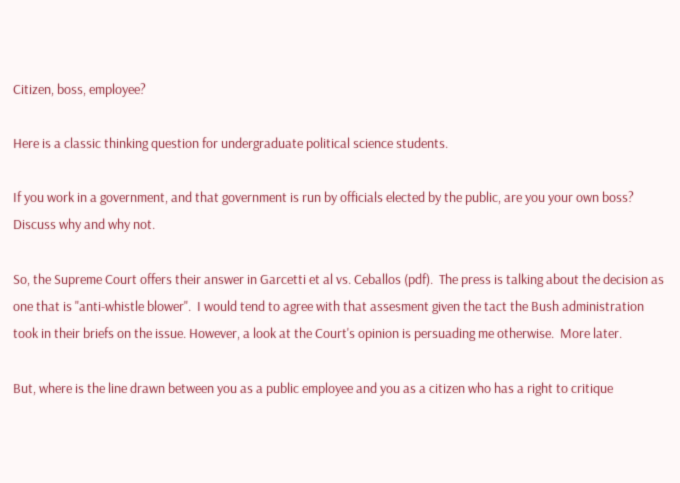Citizen, boss, employee?

Here is a classic thinking question for undergraduate political science students.

If you work in a government, and that government is run by officials elected by the public, are you your own boss?  Discuss why and why not.

So, the Supreme Court offers their answer in Garcetti et al vs. Ceballos (pdf).  The press is talking about the decision as one that is "anti-whistle blower".  I would tend to agree with that assesment given the tact the Bush administration took in their briefs on the issue. However, a look at the Court's opinion is persuading me otherwise.  More later.

But, where is the line drawn between you as a public employee and you as a citizen who has a right to critique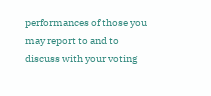performances of those you may report to and to discuss with your voting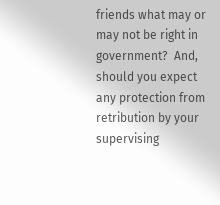friends what may or may not be right in government?  And, should you expect any protection from retribution by your supervising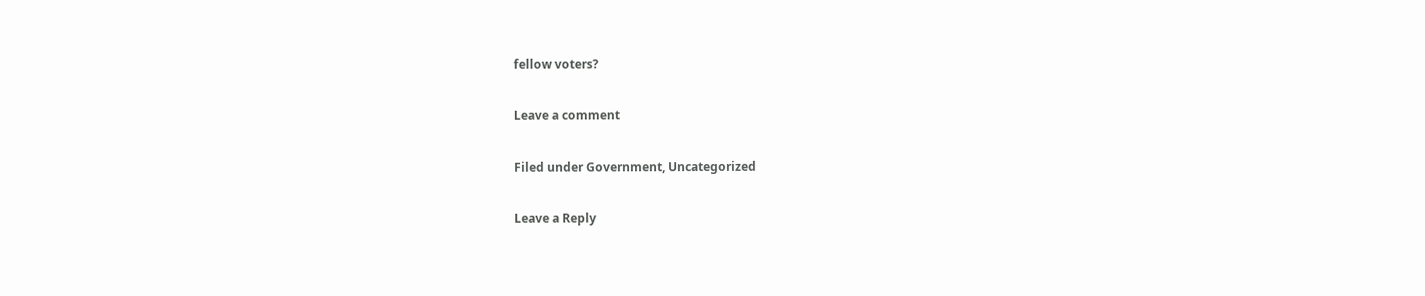fellow voters?

Leave a comment

Filed under Government, Uncategorized

Leave a Reply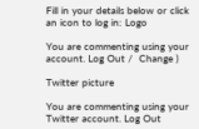Fill in your details below or click an icon to log in: Logo

You are commenting using your account. Log Out /  Change )

Twitter picture

You are commenting using your Twitter account. Log Out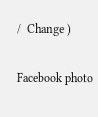/  Change )

Facebook photo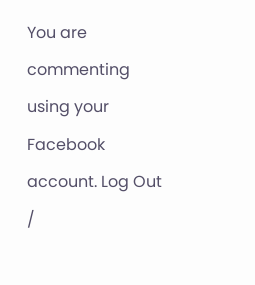You are commenting using your Facebook account. Log Out /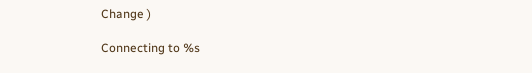Change )

Connecting to %s